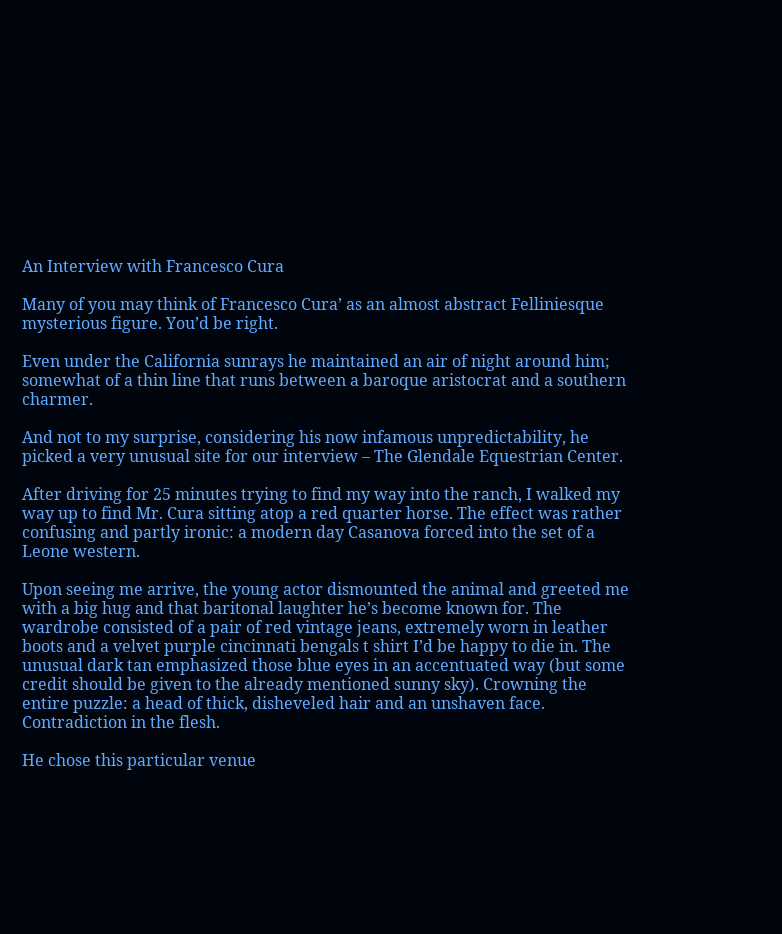An Interview with Francesco Cura

Many of you may think of Francesco Cura’ as an almost abstract Felliniesque mysterious figure. You’d be right.

Even under the California sunrays he maintained an air of night around him; somewhat of a thin line that runs between a baroque aristocrat and a southern charmer.

And not to my surprise, considering his now infamous unpredictability, he picked a very unusual site for our interview – The Glendale Equestrian Center.

After driving for 25 minutes trying to find my way into the ranch, I walked my way up to find Mr. Cura sitting atop a red quarter horse. The effect was rather confusing and partly ironic: a modern day Casanova forced into the set of a Leone western.

Upon seeing me arrive, the young actor dismounted the animal and greeted me with a big hug and that baritonal laughter he’s become known for. The wardrobe consisted of a pair of red vintage jeans, extremely worn in leather boots and a velvet purple cincinnati bengals t shirt I’d be happy to die in. The unusual dark tan emphasized those blue eyes in an accentuated way (but some credit should be given to the already mentioned sunny sky). Crowning the entire puzzle: a head of thick, disheveled hair and an unshaven face. Contradiction in the flesh.

He chose this particular venue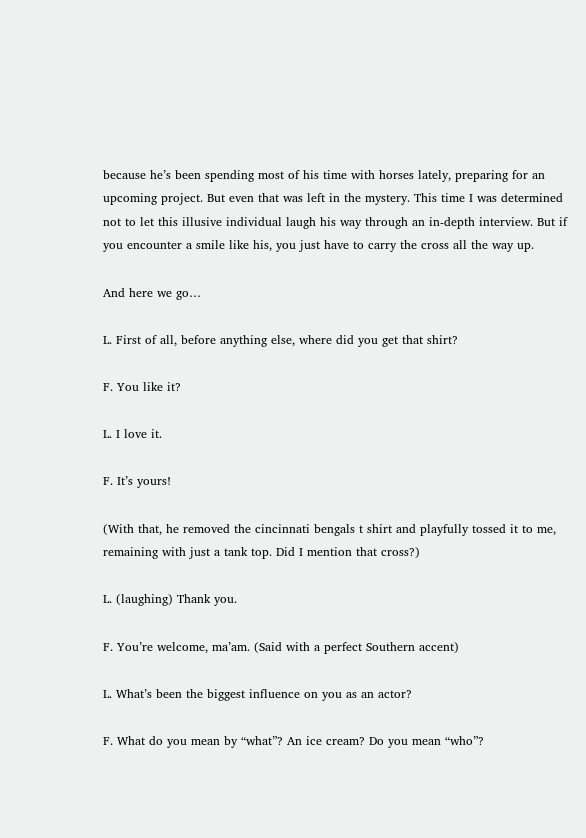because he’s been spending most of his time with horses lately, preparing for an upcoming project. But even that was left in the mystery. This time I was determined not to let this illusive individual laugh his way through an in-depth interview. But if you encounter a smile like his, you just have to carry the cross all the way up.

And here we go…

L. First of all, before anything else, where did you get that shirt?

F. You like it?

L. I love it.

F. It’s yours!

(With that, he removed the cincinnati bengals t shirt and playfully tossed it to me, remaining with just a tank top. Did I mention that cross?)

L. (laughing) Thank you.

F. You’re welcome, ma’am. (Said with a perfect Southern accent)

L. What’s been the biggest influence on you as an actor?

F. What do you mean by “what”? An ice cream? Do you mean “who”?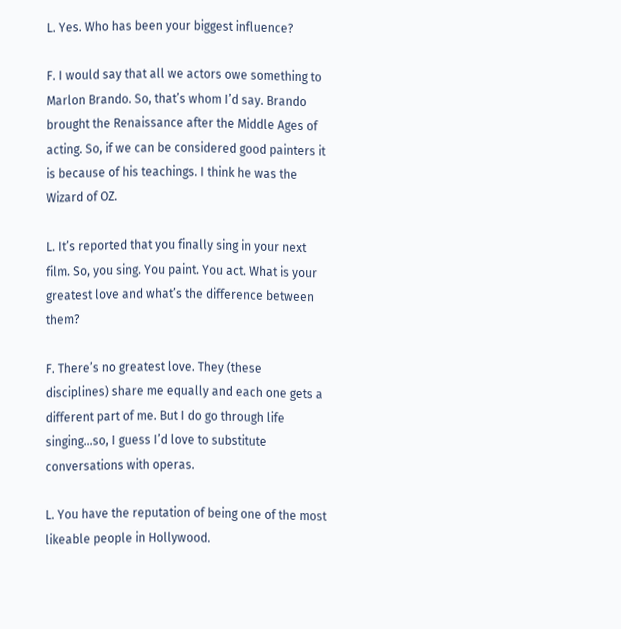L. Yes. Who has been your biggest influence?

F. I would say that all we actors owe something to Marlon Brando. So, that’s whom I’d say. Brando brought the Renaissance after the Middle Ages of acting. So, if we can be considered good painters it is because of his teachings. I think he was the Wizard of OZ.

L. It’s reported that you finally sing in your next film. So, you sing. You paint. You act. What is your greatest love and what’s the difference between them?

F. There’s no greatest love. They (these disciplines) share me equally and each one gets a different part of me. But I do go through life singing…so, I guess I’d love to substitute conversations with operas.

L. You have the reputation of being one of the most likeable people in Hollywood.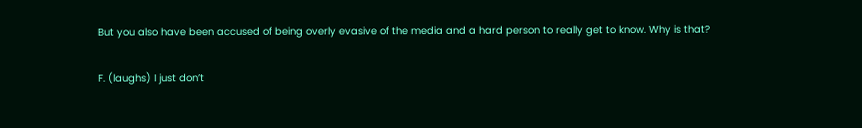But you also have been accused of being overly evasive of the media and a hard person to really get to know. Why is that?

F. (laughs) I just don’t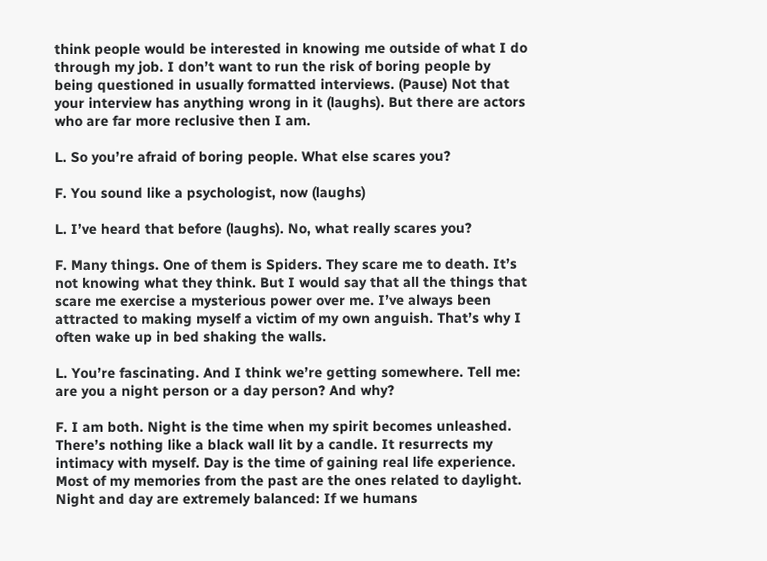think people would be interested in knowing me outside of what I do through my job. I don’t want to run the risk of boring people by being questioned in usually formatted interviews. (Pause) Not that your interview has anything wrong in it (laughs). But there are actors who are far more reclusive then I am.

L. So you’re afraid of boring people. What else scares you?

F. You sound like a psychologist, now (laughs)

L. I’ve heard that before (laughs). No, what really scares you?

F. Many things. One of them is Spiders. They scare me to death. It’s not knowing what they think. But I would say that all the things that scare me exercise a mysterious power over me. I’ve always been attracted to making myself a victim of my own anguish. That’s why I often wake up in bed shaking the walls.

L. You’re fascinating. And I think we’re getting somewhere. Tell me: are you a night person or a day person? And why?

F. I am both. Night is the time when my spirit becomes unleashed. There’s nothing like a black wall lit by a candle. It resurrects my intimacy with myself. Day is the time of gaining real life experience. Most of my memories from the past are the ones related to daylight. Night and day are extremely balanced: If we humans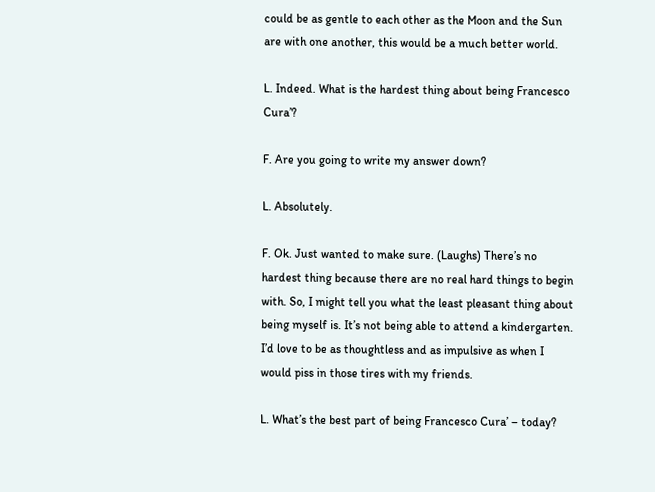could be as gentle to each other as the Moon and the Sun are with one another, this would be a much better world.

L. Indeed. What is the hardest thing about being Francesco Cura’?

F. Are you going to write my answer down?

L. Absolutely.

F. Ok. Just wanted to make sure. (Laughs) There’s no hardest thing because there are no real hard things to begin with. So, I might tell you what the least pleasant thing about being myself is. It’s not being able to attend a kindergarten. I’d love to be as thoughtless and as impulsive as when I would piss in those tires with my friends.

L. What’s the best part of being Francesco Cura’ – today?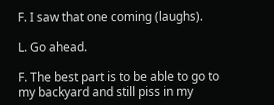F. I saw that one coming (laughs).

L. Go ahead.

F. The best part is to be able to go to my backyard and still piss in my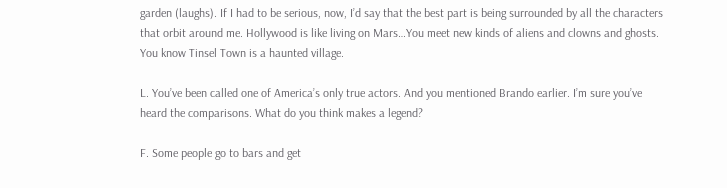garden (laughs). If I had to be serious, now, I’d say that the best part is being surrounded by all the characters that orbit around me. Hollywood is like living on Mars…You meet new kinds of aliens and clowns and ghosts. You know Tinsel Town is a haunted village.

L. You’ve been called one of America’s only true actors. And you mentioned Brando earlier. I’m sure you’ve heard the comparisons. What do you think makes a legend?

F. Some people go to bars and get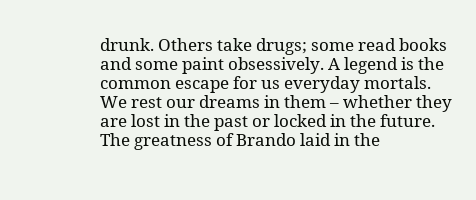drunk. Others take drugs; some read books and some paint obsessively. A legend is the common escape for us everyday mortals. We rest our dreams in them – whether they are lost in the past or locked in the future. The greatness of Brando laid in the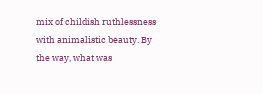mix of childish ruthlessness with animalistic beauty. By the way, what was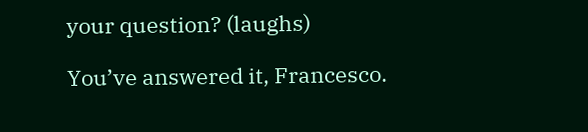your question? (laughs)

You’ve answered it, Francesco.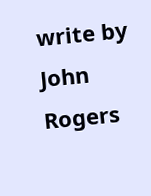write by John Rogers